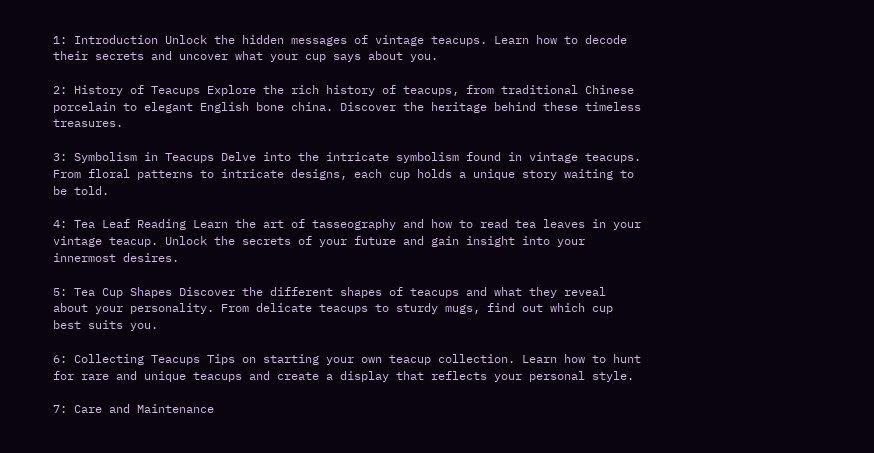1: Introduction Unlock the hidden messages of vintage teacups. Learn how to decode their secrets and uncover what your cup says about you.

2: History of Teacups Explore the rich history of teacups, from traditional Chinese porcelain to elegant English bone china. Discover the heritage behind these timeless treasures.

3: Symbolism in Teacups Delve into the intricate symbolism found in vintage teacups. From floral patterns to intricate designs, each cup holds a unique story waiting to be told.

4: Tea Leaf Reading Learn the art of tasseography and how to read tea leaves in your vintage teacup. Unlock the secrets of your future and gain insight into your innermost desires.

5: Tea Cup Shapes Discover the different shapes of teacups and what they reveal about your personality. From delicate teacups to sturdy mugs, find out which cup best suits you.

6: Collecting Teacups Tips on starting your own teacup collection. Learn how to hunt for rare and unique teacups and create a display that reflects your personal style.

7: Care and Maintenance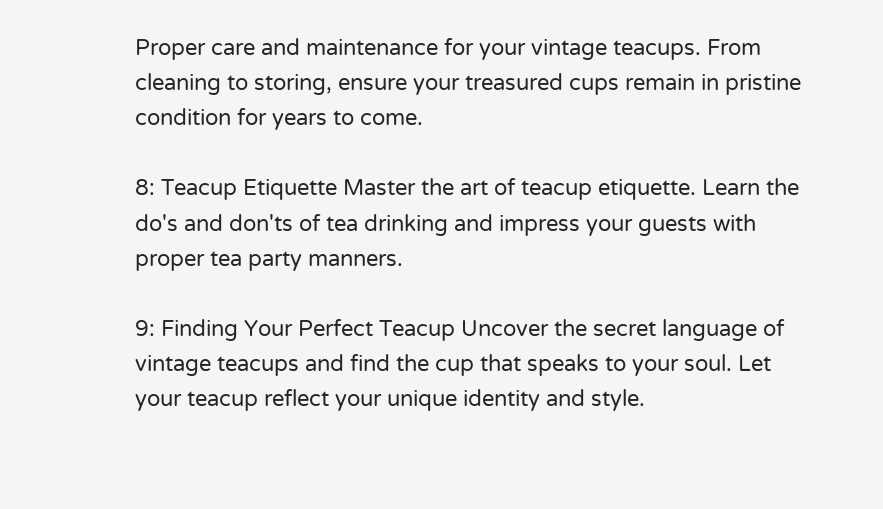Proper care and maintenance for your vintage teacups. From cleaning to storing, ensure your treasured cups remain in pristine condition for years to come.

8: Teacup Etiquette Master the art of teacup etiquette. Learn the do's and don'ts of tea drinking and impress your guests with proper tea party manners.

9: Finding Your Perfect Teacup Uncover the secret language of vintage teacups and find the cup that speaks to your soul. Let your teacup reflect your unique identity and style.